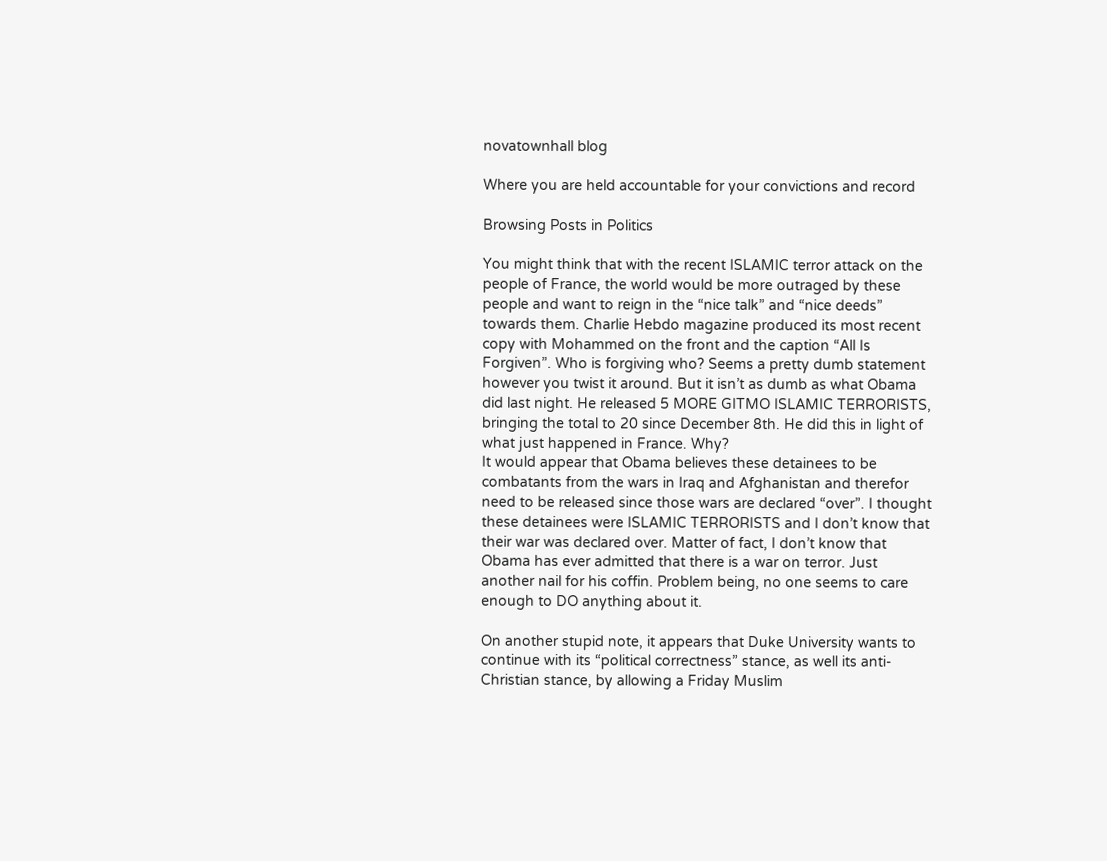novatownhall blog

Where you are held accountable for your convictions and record

Browsing Posts in Politics

You might think that with the recent ISLAMIC terror attack on the people of France, the world would be more outraged by these people and want to reign in the “nice talk” and “nice deeds” towards them. Charlie Hebdo magazine produced its most recent copy with Mohammed on the front and the caption “All Is Forgiven”. Who is forgiving who? Seems a pretty dumb statement however you twist it around. But it isn’t as dumb as what Obama did last night. He released 5 MORE GITMO ISLAMIC TERRORISTS, bringing the total to 20 since December 8th. He did this in light of what just happened in France. Why?
It would appear that Obama believes these detainees to be combatants from the wars in Iraq and Afghanistan and therefor need to be released since those wars are declared “over”. I thought these detainees were ISLAMIC TERRORISTS and I don’t know that their war was declared over. Matter of fact, I don’t know that Obama has ever admitted that there is a war on terror. Just another nail for his coffin. Problem being, no one seems to care enough to DO anything about it.

On another stupid note, it appears that Duke University wants to continue with its “political correctness” stance, as well its anti-Christian stance, by allowing a Friday Muslim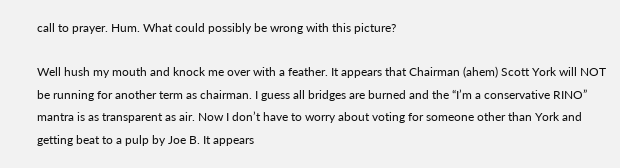call to prayer. Hum. What could possibly be wrong with this picture?

Well hush my mouth and knock me over with a feather. It appears that Chairman (ahem) Scott York will NOT be running for another term as chairman. I guess all bridges are burned and the “I’m a conservative RINO” mantra is as transparent as air. Now I don’t have to worry about voting for someone other than York and getting beat to a pulp by Joe B. It appears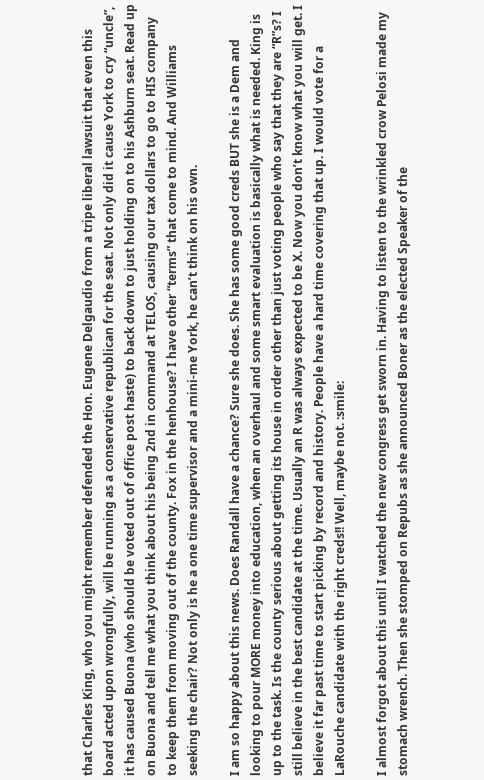that Charles King, who you might remember defended the Hon. Eugene Delgaudio from a tripe liberal lawsuit that even this board acted upon wrongfully, will be running as a conservative republican for the seat. Not only did it cause York to cry “uncle”, it has caused Buona (who should be voted out of office post haste) to back down to just holding on to his Ashburn seat. Read up on Buona and tell me what you think about his being 2nd in command at TELOS, causing our tax dollars to go to HIS company to keep them from moving out of the county. Fox in the henhouse? I have other “terms” that come to mind. And Williams seeking the chair? Not only is he a one time supervisor and a mini-me York, he can’t think on his own.

I am so happy about this news. Does Randall have a chance? Sure she does. She has some good creds BUT she is a Dem and looking to pour MORE money into education, when an overhaul and some smart evaluation is basically what is needed. King is up to the task. Is the county serious about getting its house in order other than just voting people who say that they are “R”s? I still believe in the best candidate at the time. Usually an R was always expected to be X. Now you don’t know what you will get. I believe it far past time to start picking by record and history. People have a hard time covering that up. I would vote for a LaRouche candidate with the right creds!! Well, maybe not. :smile:

I almost forgot about this until I watched the new congress get sworn in. Having to listen to the wrinkled crow Pelosi made my stomach wrench. Then she stomped on Repubs as she announced Boner as the elected Speaker of the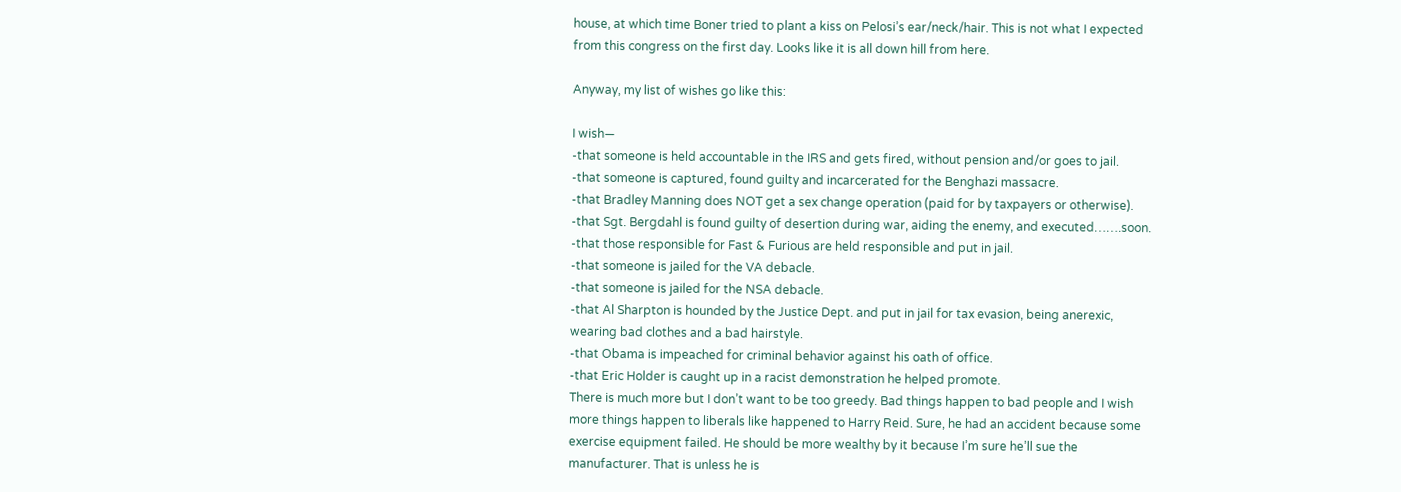house, at which time Boner tried to plant a kiss on Pelosi’s ear/neck/hair. This is not what I expected from this congress on the first day. Looks like it is all down hill from here.

Anyway, my list of wishes go like this:

I wish—
-that someone is held accountable in the IRS and gets fired, without pension and/or goes to jail.
-that someone is captured, found guilty and incarcerated for the Benghazi massacre.
-that Bradley Manning does NOT get a sex change operation (paid for by taxpayers or otherwise).
-that Sgt. Bergdahl is found guilty of desertion during war, aiding the enemy, and executed…….soon.
-that those responsible for Fast & Furious are held responsible and put in jail.
-that someone is jailed for the VA debacle.
-that someone is jailed for the NSA debacle.
-that Al Sharpton is hounded by the Justice Dept. and put in jail for tax evasion, being anerexic, wearing bad clothes and a bad hairstyle.
-that Obama is impeached for criminal behavior against his oath of office.
-that Eric Holder is caught up in a racist demonstration he helped promote.
There is much more but I don’t want to be too greedy. Bad things happen to bad people and I wish more things happen to liberals like happened to Harry Reid. Sure, he had an accident because some exercise equipment failed. He should be more wealthy by it because I’m sure he’ll sue the manufacturer. That is unless he is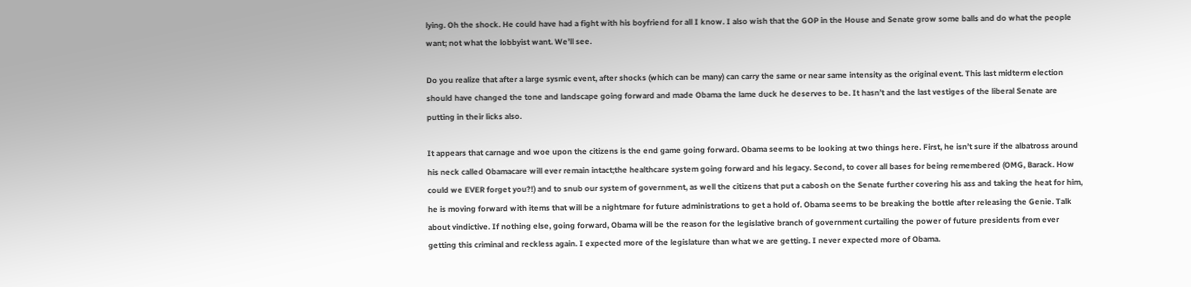lying. Oh the shock. He could have had a fight with his boyfriend for all I know. I also wish that the GOP in the House and Senate grow some balls and do what the people want; not what the lobbyist want. We’ll see.

Do you realize that after a large sysmic event, after shocks (which can be many) can carry the same or near same intensity as the original event. This last midterm election should have changed the tone and landscape going forward and made Obama the lame duck he deserves to be. It hasn’t and the last vestiges of the liberal Senate are putting in their licks also.

It appears that carnage and woe upon the citizens is the end game going forward. Obama seems to be looking at two things here. First, he isn’t sure if the albatross around his neck called Obamacare will ever remain intact;the healthcare system going forward and his legacy. Second, to cover all bases for being remembered (OMG, Barack. How could we EVER forget you?!) and to snub our system of government, as well the citizens that put a cabosh on the Senate further covering his ass and taking the heat for him, he is moving forward with items that will be a nightmare for future administrations to get a hold of. Obama seems to be breaking the bottle after releasing the Genie. Talk about vindictive. If nothing else, going forward, Obama will be the reason for the legislative branch of government curtailing the power of future presidents from ever getting this criminal and reckless again. I expected more of the legislature than what we are getting. I never expected more of Obama.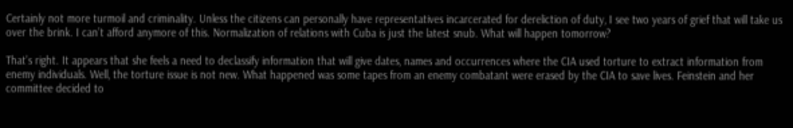Certainly not more turmoil and criminality. Unless the citizens can personally have representatives incarcerated for dereliction of duty, I see two years of grief that will take us over the brink. I can’t afford anymore of this. Normalization of relations with Cuba is just the latest snub. What will happen tomorrow?

That’s right. It appears that she feels a need to declassify information that will give dates, names and occurrences where the CIA used torture to extract information from enemy individuals. Well, the torture issue is not new. What happened was some tapes from an enemy combatant were erased by the CIA to save lives. Feinstein and her committee decided to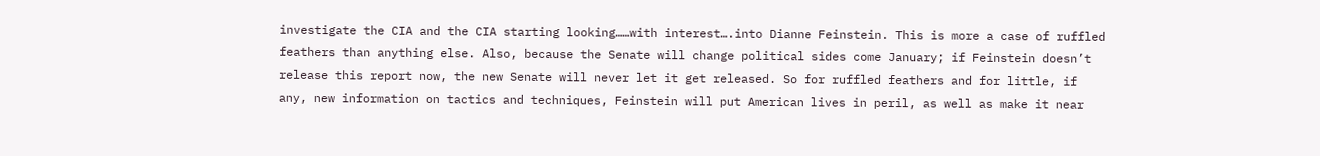investigate the CIA and the CIA starting looking……with interest….into Dianne Feinstein. This is more a case of ruffled feathers than anything else. Also, because the Senate will change political sides come January; if Feinstein doesn’t release this report now, the new Senate will never let it get released. So for ruffled feathers and for little, if any, new information on tactics and techniques, Feinstein will put American lives in peril, as well as make it near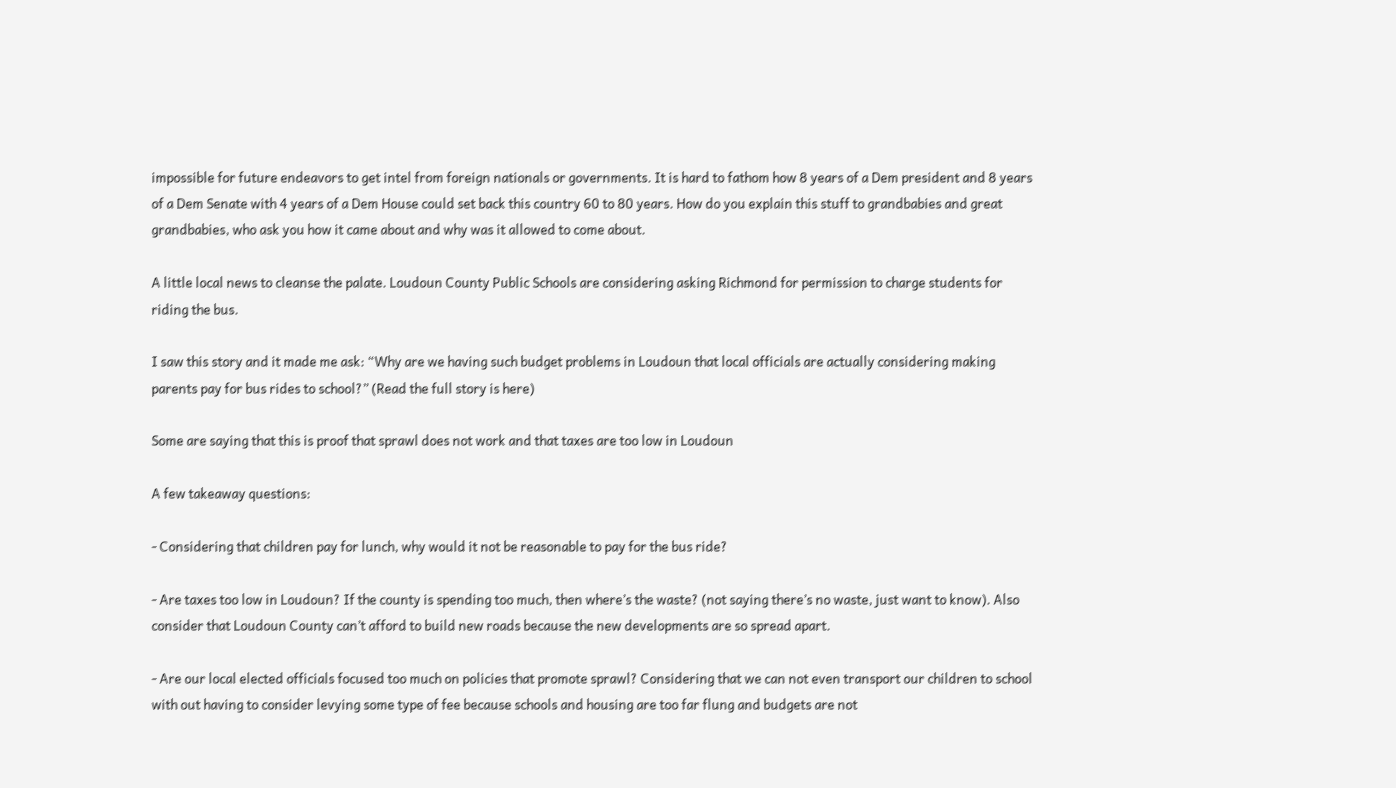impossible for future endeavors to get intel from foreign nationals or governments. It is hard to fathom how 8 years of a Dem president and 8 years of a Dem Senate with 4 years of a Dem House could set back this country 60 to 80 years. How do you explain this stuff to grandbabies and great grandbabies, who ask you how it came about and why was it allowed to come about.

A little local news to cleanse the palate. Loudoun County Public Schools are considering asking Richmond for permission to charge students for riding the bus.

I saw this story and it made me ask: “Why are we having such budget problems in Loudoun that local officials are actually considering making parents pay for bus rides to school?” (Read the full story is here)

Some are saying that this is proof that sprawl does not work and that taxes are too low in Loudoun

A few takeaway questions:

- Considering that children pay for lunch, why would it not be reasonable to pay for the bus ride?

- Are taxes too low in Loudoun? If the county is spending too much, then where’s the waste? (not saying there’s no waste, just want to know). Also consider that Loudoun County can’t afford to build new roads because the new developments are so spread apart.

- Are our local elected officials focused too much on policies that promote sprawl? Considering that we can not even transport our children to school with out having to consider levying some type of fee because schools and housing are too far flung and budgets are not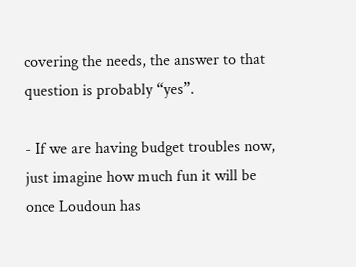covering the needs, the answer to that question is probably “yes”.

- If we are having budget troubles now, just imagine how much fun it will be once Loudoun has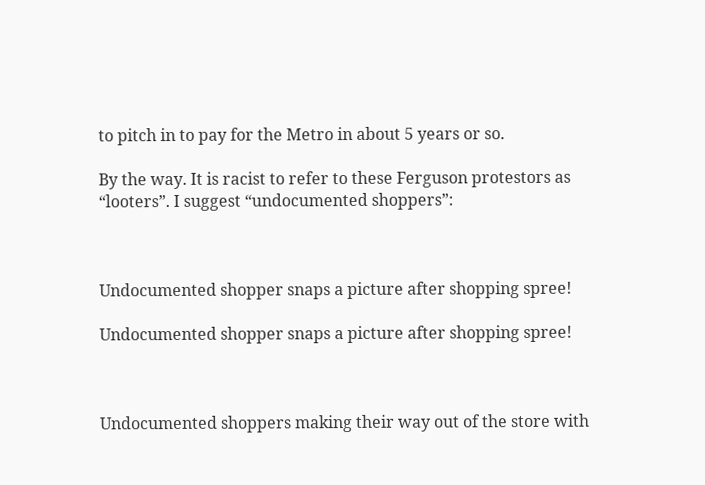to pitch in to pay for the Metro in about 5 years or so.

By the way. It is racist to refer to these Ferguson protestors as “looters”. I suggest “undocumented shoppers”:



Undocumented shopper snaps a picture after shopping spree!

Undocumented shopper snaps a picture after shopping spree!



Undocumented shoppers making their way out of the store with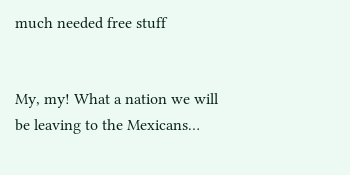much needed free stuff


My, my! What a nation we will be leaving to the Mexicans…